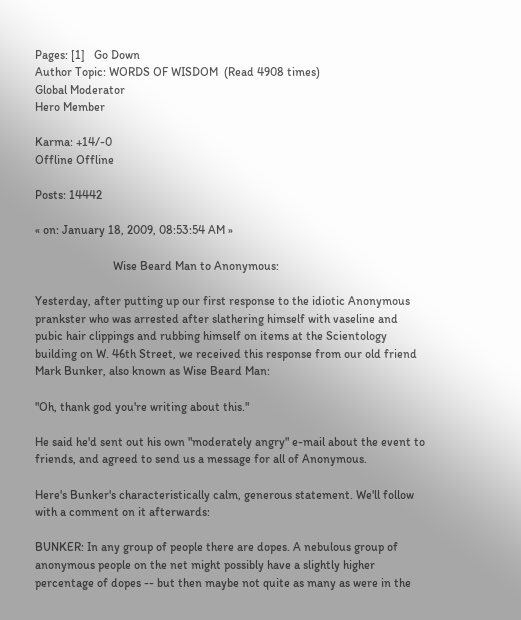Pages: [1]   Go Down
Author Topic: WORDS OF WISDOM  (Read 4908 times)
Global Moderator
Hero Member

Karma: +14/-0
Offline Offline

Posts: 14442

« on: January 18, 2009, 08:53:54 AM »

                          Wise Beard Man to Anonymous:

Yesterday, after putting up our first response to the idiotic Anonymous prankster who was arrested after slathering himself with vaseline and pubic hair clippings and rubbing himself on items at the Scientology building on W. 46th Street, we received this response from our old friend Mark Bunker, also known as Wise Beard Man:

"Oh, thank god you're writing about this."

He said he'd sent out his own "moderately angry" e-mail about the event to friends, and agreed to send us a message for all of Anonymous.

Here's Bunker's characteristically calm, generous statement. We'll follow with a comment on it afterwards:

BUNKER: In any group of people there are dopes. A nebulous group of anonymous people on the net might possibly have a slightly higher percentage of dopes -- but then maybe not quite as many as were in the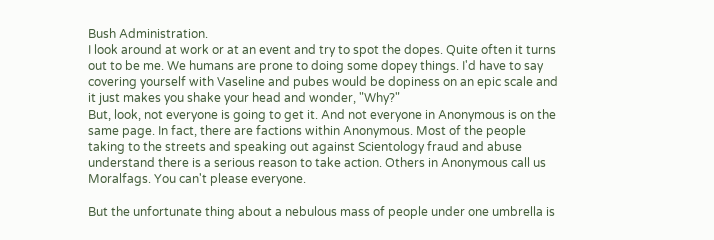Bush Administration.
I look around at work or at an event and try to spot the dopes. Quite often it turns out to be me. We humans are prone to doing some dopey things. I'd have to say covering yourself with Vaseline and pubes would be dopiness on an epic scale and it just makes you shake your head and wonder, "Why?"
But, look, not everyone is going to get it. And not everyone in Anonymous is on the same page. In fact, there are factions within Anonymous. Most of the people taking to the streets and speaking out against Scientology fraud and abuse understand there is a serious reason to take action. Others in Anonymous call us Moralfags. You can't please everyone.

But the unfortunate thing about a nebulous mass of people under one umbrella is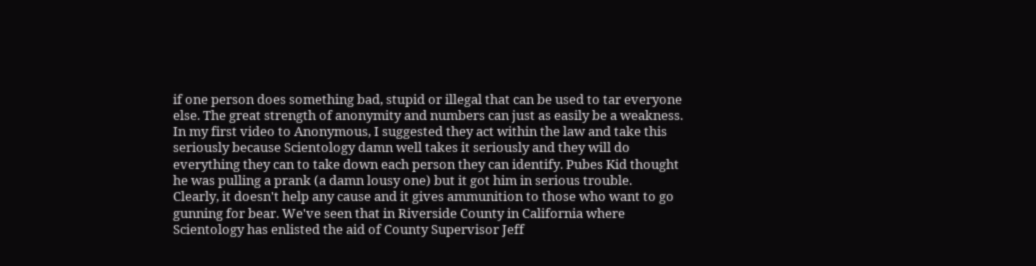if one person does something bad, stupid or illegal that can be used to tar everyone else. The great strength of anonymity and numbers can just as easily be a weakness.
In my first video to Anonymous, I suggested they act within the law and take this seriously because Scientology damn well takes it seriously and they will do everything they can to take down each person they can identify. Pubes Kid thought he was pulling a prank (a damn lousy one) but it got him in serious trouble.
Clearly, it doesn't help any cause and it gives ammunition to those who want to go gunning for bear. We've seen that in Riverside County in California where Scientology has enlisted the aid of County Supervisor Jeff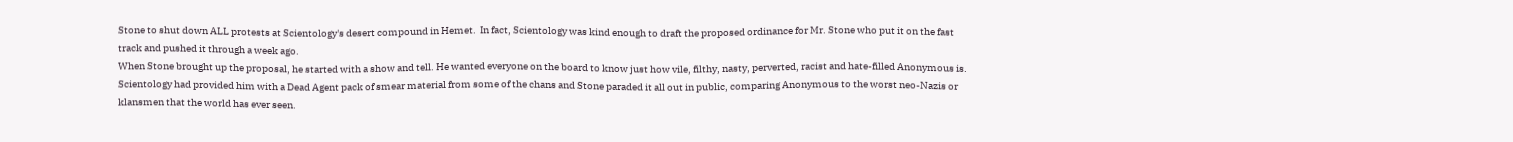Stone to shut down ALL protests at Scientology's desert compound in Hemet.  In fact, Scientology was kind enough to draft the proposed ordinance for Mr. Stone who put it on the fast track and pushed it through a week ago.
When Stone brought up the proposal, he started with a show and tell. He wanted everyone on the board to know just how vile, filthy, nasty, perverted, racist and hate-filled Anonymous is.  Scientology had provided him with a Dead Agent pack of smear material from some of the chans and Stone paraded it all out in public, comparing Anonymous to the worst neo-Nazis or klansmen that the world has ever seen.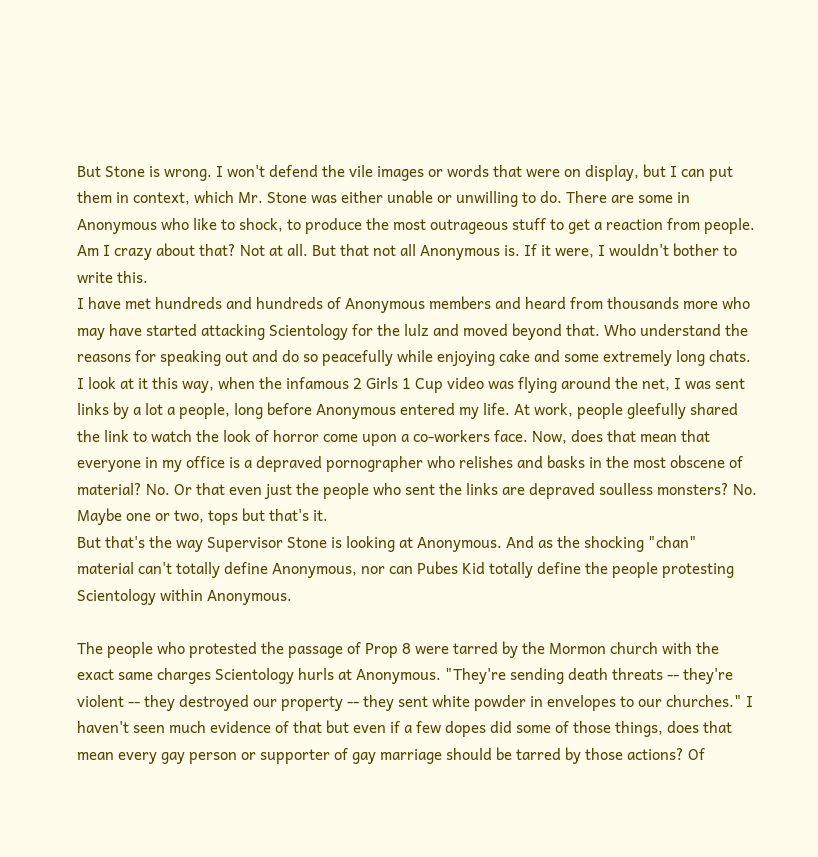But Stone is wrong. I won't defend the vile images or words that were on display, but I can put them in context, which Mr. Stone was either unable or unwilling to do. There are some in Anonymous who like to shock, to produce the most outrageous stuff to get a reaction from people. Am I crazy about that? Not at all. But that not all Anonymous is. If it were, I wouldn't bother to write this.
I have met hundreds and hundreds of Anonymous members and heard from thousands more who may have started attacking Scientology for the lulz and moved beyond that. Who understand the reasons for speaking out and do so peacefully while enjoying cake and some extremely long chats.
I look at it this way, when the infamous 2 Girls 1 Cup video was flying around the net, I was sent links by a lot a people, long before Anonymous entered my life. At work, people gleefully shared the link to watch the look of horror come upon a co-workers face. Now, does that mean that everyone in my office is a depraved pornographer who relishes and basks in the most obscene of material? No. Or that even just the people who sent the links are depraved soulless monsters? No. Maybe one or two, tops but that's it.
But that's the way Supervisor Stone is looking at Anonymous. And as the shocking "chan" material can't totally define Anonymous, nor can Pubes Kid totally define the people protesting Scientology within Anonymous.

The people who protested the passage of Prop 8 were tarred by the Mormon church with the exact same charges Scientology hurls at Anonymous. "They're sending death threats -- they're violent -- they destroyed our property -- they sent white powder in envelopes to our churches." I haven't seen much evidence of that but even if a few dopes did some of those things, does that mean every gay person or supporter of gay marriage should be tarred by those actions? Of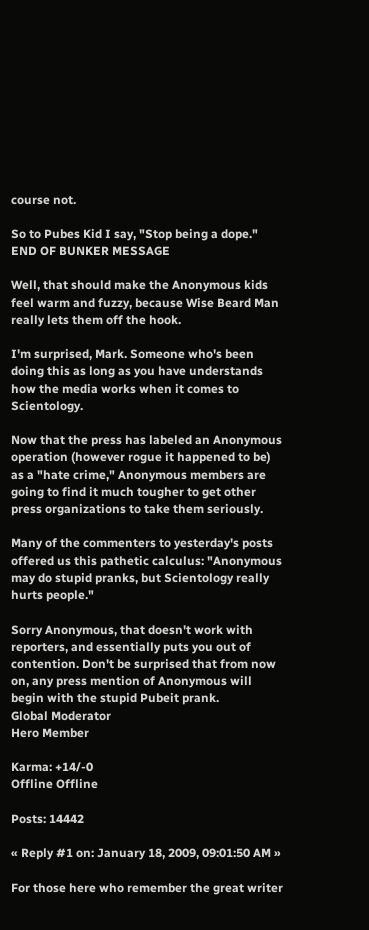course not.

So to Pubes Kid I say, "Stop being a dope." END OF BUNKER MESSAGE

Well, that should make the Anonymous kids feel warm and fuzzy, because Wise Beard Man really lets them off the hook.

I'm surprised, Mark. Someone who's been doing this as long as you have understands how the media works when it comes to Scientology.

Now that the press has labeled an Anonymous operation (however rogue it happened to be) as a "hate crime," Anonymous members are going to find it much tougher to get other press organizations to take them seriously.

Many of the commenters to yesterday's posts offered us this pathetic calculus: "Anonymous may do stupid pranks, but Scientology really hurts people."

Sorry Anonymous, that doesn't work with reporters, and essentially puts you out of contention. Don't be surprised that from now on, any press mention of Anonymous will begin with the stupid Pubeit prank.
Global Moderator
Hero Member

Karma: +14/-0
Offline Offline

Posts: 14442

« Reply #1 on: January 18, 2009, 09:01:50 AM »

For those here who remember the great writer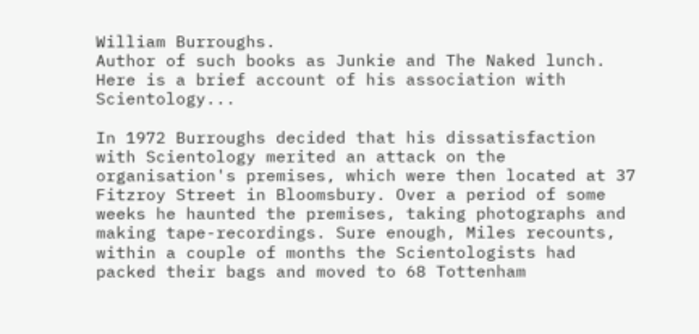William Burroughs.
Author of such books as Junkie and The Naked lunch.
Here is a brief account of his association with Scientology...

In 1972 Burroughs decided that his dissatisfaction with Scientology merited an attack on the organisation's premises, which were then located at 37 Fitzroy Street in Bloomsbury. Over a period of some weeks he haunted the premises, taking photographs and making tape-recordings. Sure enough, Miles recounts, within a couple of months the Scientologists had packed their bags and moved to 68 Tottenham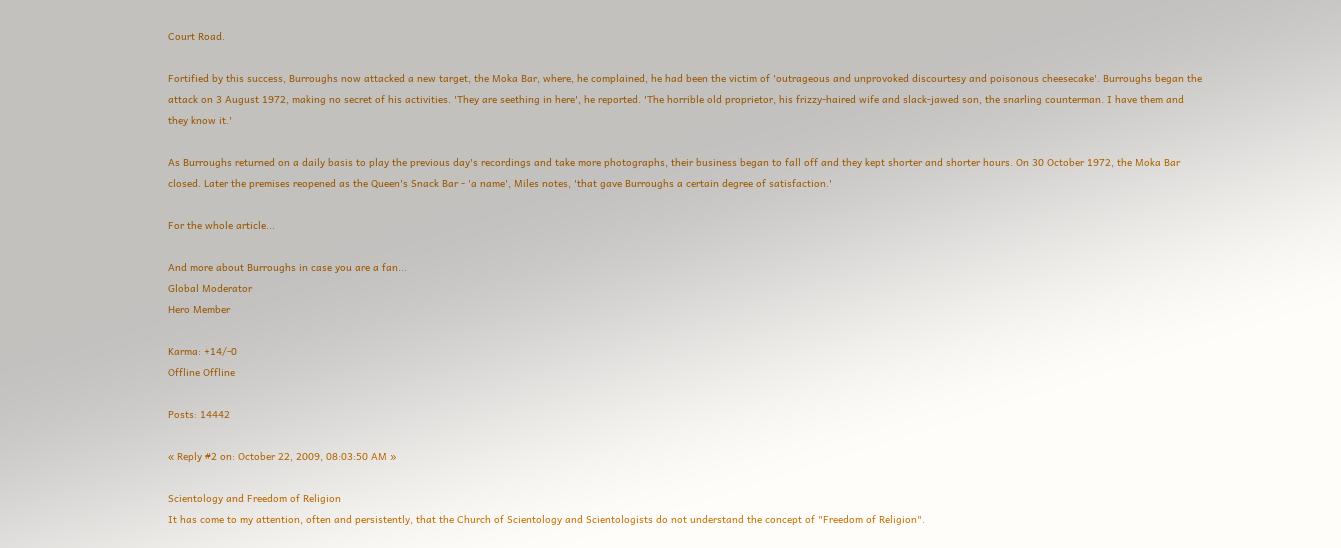Court Road.

Fortified by this success, Burroughs now attacked a new target, the Moka Bar, where, he complained, he had been the victim of 'outrageous and unprovoked discourtesy and poisonous cheesecake'. Burroughs began the attack on 3 August 1972, making no secret of his activities. 'They are seething in here', he reported. 'The horrible old proprietor, his frizzy-haired wife and slack-jawed son, the snarling counterman. I have them and they know it.'

As Burroughs returned on a daily basis to play the previous day's recordings and take more photographs, their business began to fall off and they kept shorter and shorter hours. On 30 October 1972, the Moka Bar closed. Later the premises reopened as the Queen's Snack Bar - 'a name', Miles notes, 'that gave Burroughs a certain degree of satisfaction.'

For the whole article...

And more about Burroughs in case you are a fan...
Global Moderator
Hero Member

Karma: +14/-0
Offline Offline

Posts: 14442

« Reply #2 on: October 22, 2009, 08:03:50 AM »

Scientology and Freedom of Religion
It has come to my attention, often and persistently, that the Church of Scientology and Scientologists do not understand the concept of "Freedom of Religion".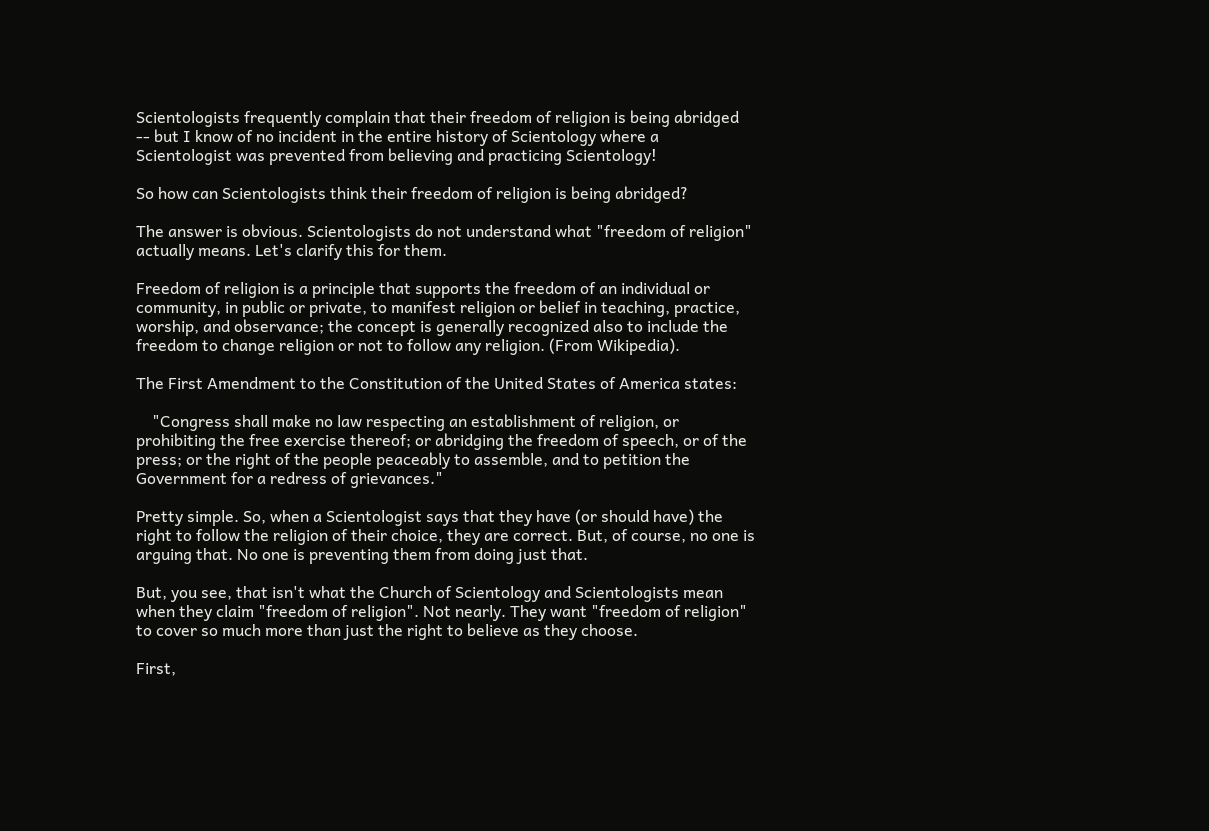Scientologists frequently complain that their freedom of religion is being abridged -- but I know of no incident in the entire history of Scientology where a Scientologist was prevented from believing and practicing Scientology!

So how can Scientologists think their freedom of religion is being abridged?

The answer is obvious. Scientologists do not understand what "freedom of religion" actually means. Let's clarify this for them.

Freedom of religion is a principle that supports the freedom of an individual or community, in public or private, to manifest religion or belief in teaching, practice, worship, and observance; the concept is generally recognized also to include the freedom to change religion or not to follow any religion. (From Wikipedia).

The First Amendment to the Constitution of the United States of America states:

    "Congress shall make no law respecting an establishment of religion, or prohibiting the free exercise thereof; or abridging the freedom of speech, or of the press; or the right of the people peaceably to assemble, and to petition the Government for a redress of grievances."

Pretty simple. So, when a Scientologist says that they have (or should have) the right to follow the religion of their choice, they are correct. But, of course, no one is arguing that. No one is preventing them from doing just that.

But, you see, that isn't what the Church of Scientology and Scientologists mean when they claim "freedom of religion". Not nearly. They want "freedom of religion" to cover so much more than just the right to believe as they choose.

First,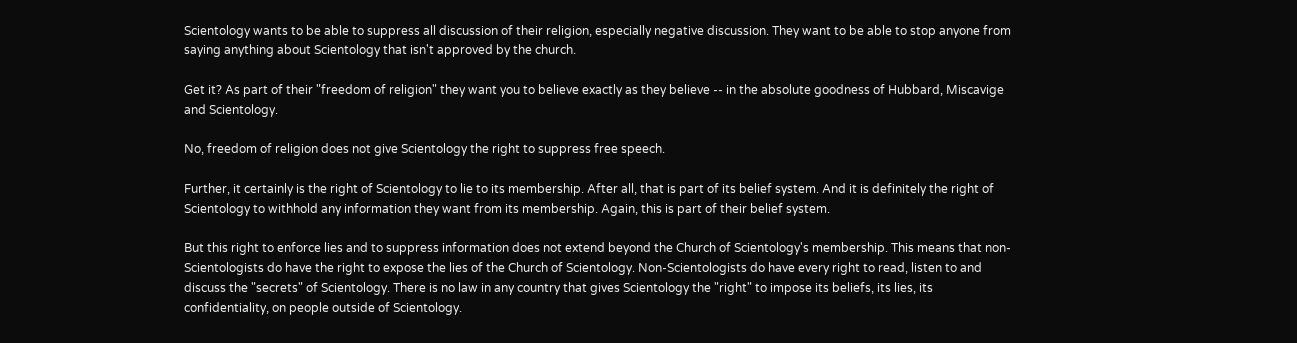Scientology wants to be able to suppress all discussion of their religion, especially negative discussion. They want to be able to stop anyone from saying anything about Scientology that isn't approved by the church.

Get it? As part of their "freedom of religion" they want you to believe exactly as they believe -- in the absolute goodness of Hubbard, Miscavige and Scientology.

No, freedom of religion does not give Scientology the right to suppress free speech.

Further, it certainly is the right of Scientology to lie to its membership. After all, that is part of its belief system. And it is definitely the right of Scientology to withhold any information they want from its membership. Again, this is part of their belief system.

But this right to enforce lies and to suppress information does not extend beyond the Church of Scientology's membership. This means that non-Scientologists do have the right to expose the lies of the Church of Scientology. Non-Scientologists do have every right to read, listen to and discuss the "secrets" of Scientology. There is no law in any country that gives Scientology the "right" to impose its beliefs, its lies, its confidentiality, on people outside of Scientology.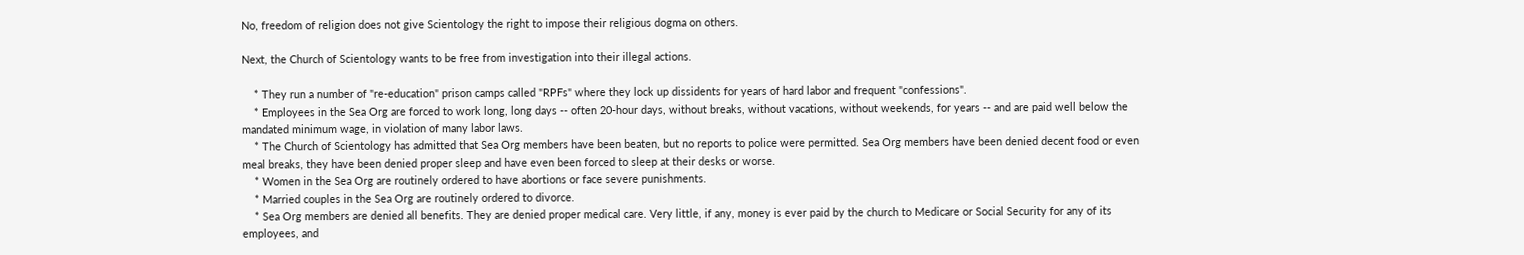No, freedom of religion does not give Scientology the right to impose their religious dogma on others.

Next, the Church of Scientology wants to be free from investigation into their illegal actions.

    * They run a number of "re-education" prison camps called "RPFs" where they lock up dissidents for years of hard labor and frequent "confessions".
    * Employees in the Sea Org are forced to work long, long days -- often 20-hour days, without breaks, without vacations, without weekends, for years -- and are paid well below the mandated minimum wage, in violation of many labor laws.
    * The Church of Scientology has admitted that Sea Org members have been beaten, but no reports to police were permitted. Sea Org members have been denied decent food or even meal breaks, they have been denied proper sleep and have even been forced to sleep at their desks or worse.
    * Women in the Sea Org are routinely ordered to have abortions or face severe punishments.
    * Married couples in the Sea Org are routinely ordered to divorce.
    * Sea Org members are denied all benefits. They are denied proper medical care. Very little, if any, money is ever paid by the church to Medicare or Social Security for any of its employees, and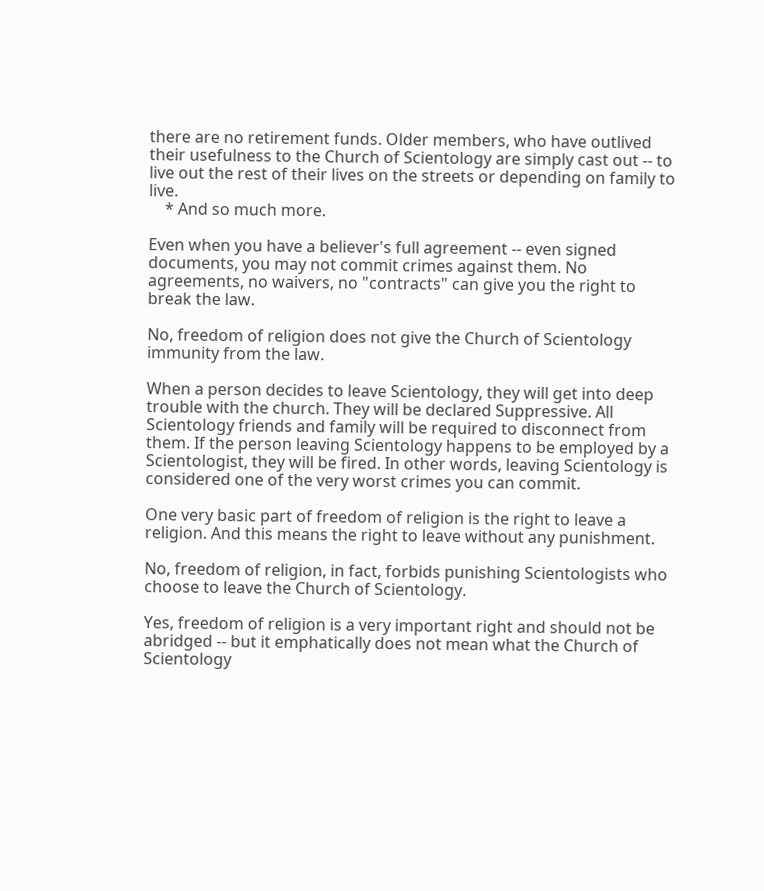there are no retirement funds. Older members, who have outlived their usefulness to the Church of Scientology are simply cast out -- to live out the rest of their lives on the streets or depending on family to live.
    * And so much more.

Even when you have a believer's full agreement -- even signed documents, you may not commit crimes against them. No agreements, no waivers, no "contracts" can give you the right to break the law.

No, freedom of religion does not give the Church of Scientology immunity from the law.

When a person decides to leave Scientology, they will get into deep trouble with the church. They will be declared Suppressive. All Scientology friends and family will be required to disconnect from them. If the person leaving Scientology happens to be employed by a Scientologist, they will be fired. In other words, leaving Scientology is considered one of the very worst crimes you can commit.

One very basic part of freedom of religion is the right to leave a religion. And this means the right to leave without any punishment.

No, freedom of religion, in fact, forbids punishing Scientologists who choose to leave the Church of Scientology.

Yes, freedom of religion is a very important right and should not be abridged -- but it emphatically does not mean what the Church of Scientology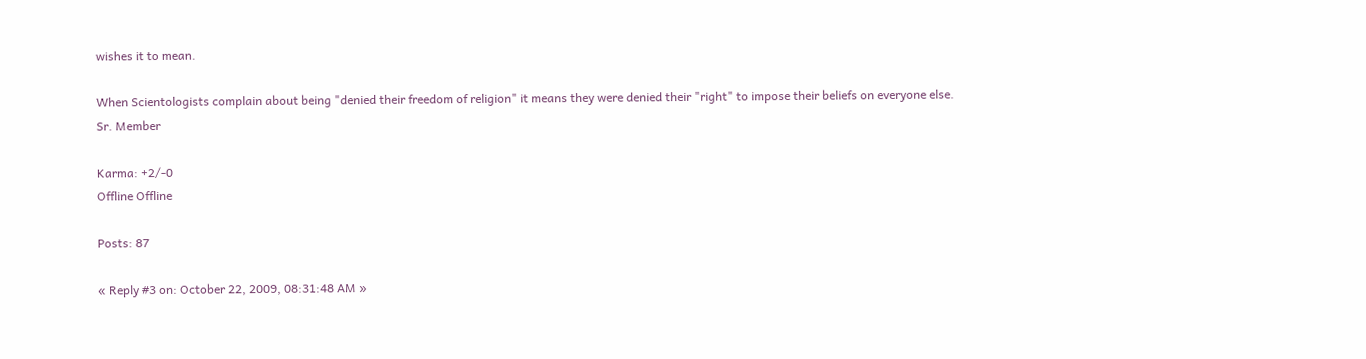wishes it to mean.

When Scientologists complain about being "denied their freedom of religion" it means they were denied their "right" to impose their beliefs on everyone else.
Sr. Member

Karma: +2/-0
Offline Offline

Posts: 87

« Reply #3 on: October 22, 2009, 08:31:48 AM »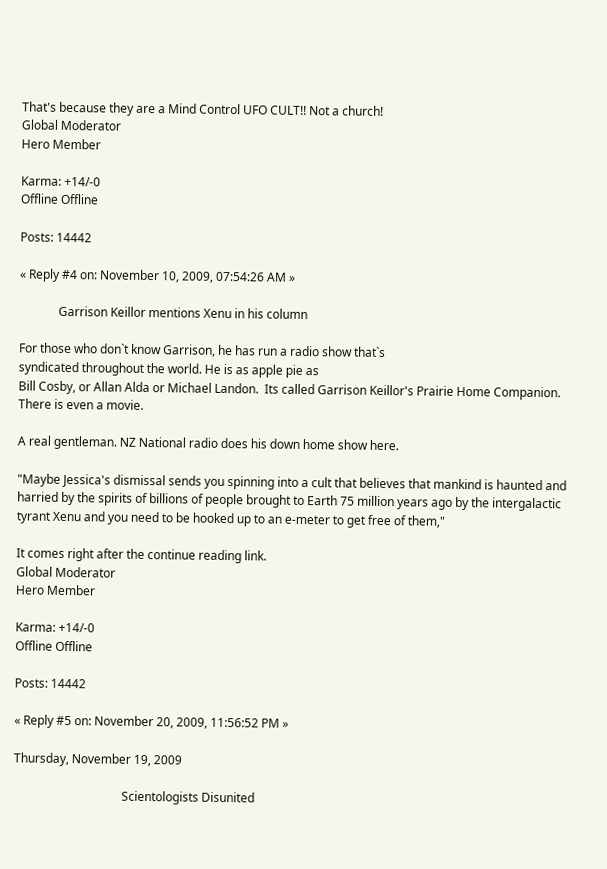That's because they are a Mind Control UFO CULT!! Not a church!
Global Moderator
Hero Member

Karma: +14/-0
Offline Offline

Posts: 14442

« Reply #4 on: November 10, 2009, 07:54:26 AM »

             Garrison Keillor mentions Xenu in his column

For those who don`t know Garrison, he has run a radio show that`s
syndicated throughout the world. He is as apple pie as
Bill Cosby, or Allan Alda or Michael Landon.  Its called Garrison Keillor's Prairie Home Companion.
There is even a movie.

A real gentleman. NZ National radio does his down home show here.

"Maybe Jessica's dismissal sends you spinning into a cult that believes that mankind is haunted and harried by the spirits of billions of people brought to Earth 75 million years ago by the intergalactic tyrant Xenu and you need to be hooked up to an e-meter to get free of them,"

It comes right after the continue reading link.
Global Moderator
Hero Member

Karma: +14/-0
Offline Offline

Posts: 14442

« Reply #5 on: November 20, 2009, 11:56:52 PM »

Thursday, November 19, 2009

                                    Scientologists Disunited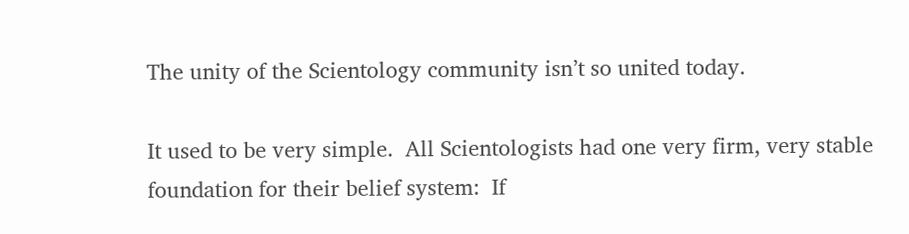The unity of the Scientology community isn’t so united today.

It used to be very simple.  All Scientologists had one very firm, very stable foundation for their belief system:  If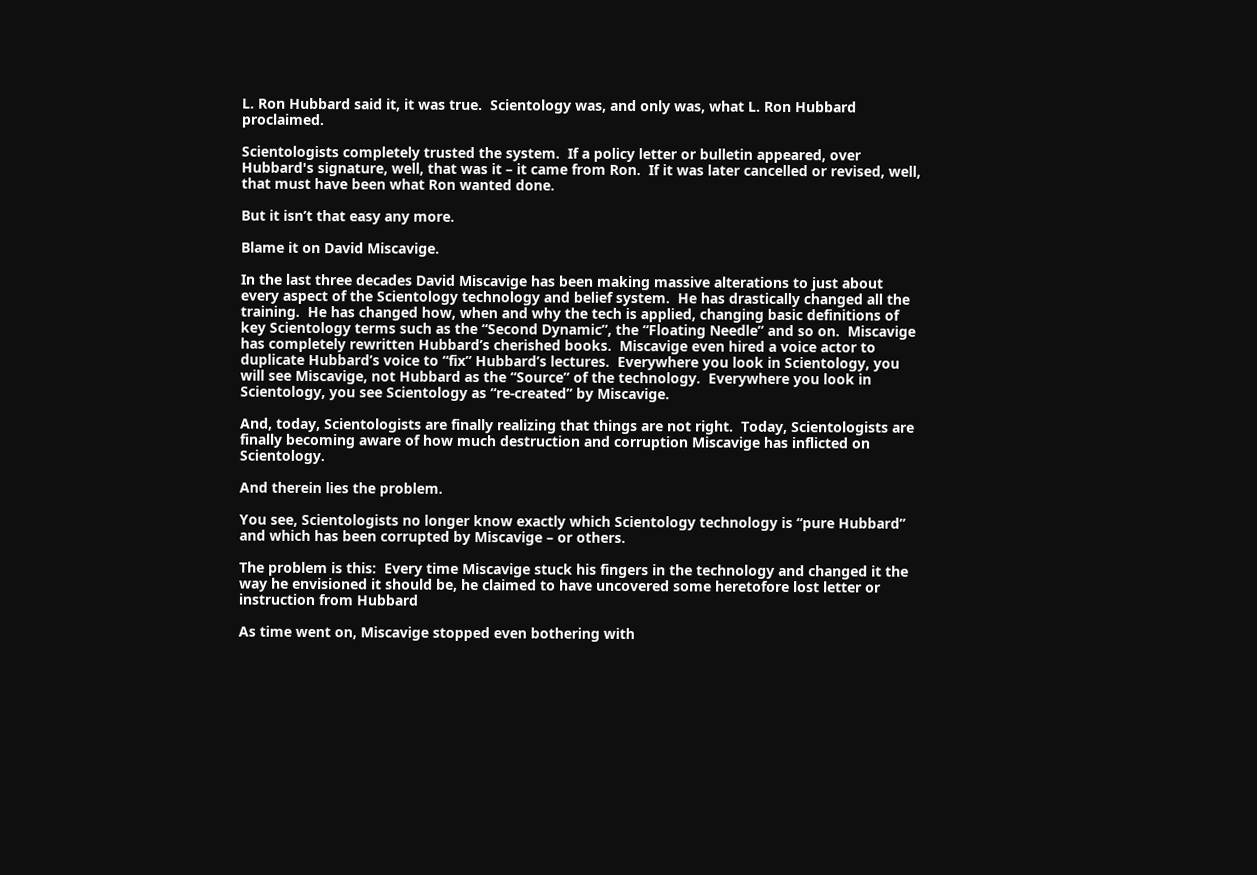L. Ron Hubbard said it, it was true.  Scientology was, and only was, what L. Ron Hubbard proclaimed.

Scientologists completely trusted the system.  If a policy letter or bulletin appeared, over Hubbard's signature, well, that was it – it came from Ron.  If it was later cancelled or revised, well, that must have been what Ron wanted done.

But it isn’t that easy any more.

Blame it on David Miscavige.

In the last three decades David Miscavige has been making massive alterations to just about every aspect of the Scientology technology and belief system.  He has drastically changed all the training.  He has changed how, when and why the tech is applied, changing basic definitions of key Scientology terms such as the “Second Dynamic”, the “Floating Needle” and so on.  Miscavige has completely rewritten Hubbard’s cherished books.  Miscavige even hired a voice actor to duplicate Hubbard’s voice to “fix” Hubbard’s lectures.  Everywhere you look in Scientology, you will see Miscavige, not Hubbard as the “Source” of the technology.  Everywhere you look in Scientology, you see Scientology as “re-created” by Miscavige.

And, today, Scientologists are finally realizing that things are not right.  Today, Scientologists are finally becoming aware of how much destruction and corruption Miscavige has inflicted on Scientology.

And therein lies the problem.

You see, Scientologists no longer know exactly which Scientology technology is “pure Hubbard” and which has been corrupted by Miscavige – or others.

The problem is this:  Every time Miscavige stuck his fingers in the technology and changed it the way he envisioned it should be, he claimed to have uncovered some heretofore lost letter or instruction from Hubbard

As time went on, Miscavige stopped even bothering with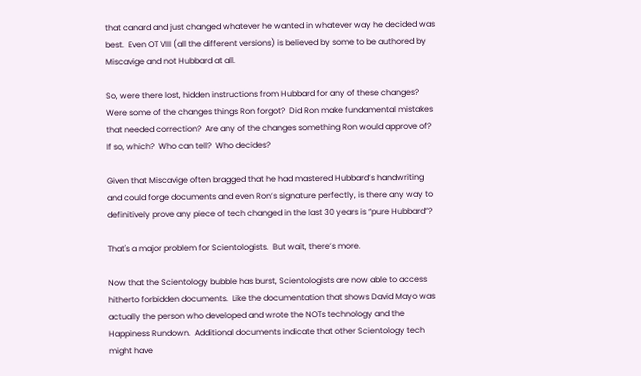that canard and just changed whatever he wanted in whatever way he decided was best.  Even OT VIII (all the different versions) is believed by some to be authored by Miscavige and not Hubbard at all.

So, were there lost, hidden instructions from Hubbard for any of these changes?  Were some of the changes things Ron forgot?  Did Ron make fundamental mistakes that needed correction?  Are any of the changes something Ron would approve of?   If so, which?  Who can tell?  Who decides?

Given that Miscavige often bragged that he had mastered Hubbard’s handwriting and could forge documents and even Ron’s signature perfectly, is there any way to definitively prove any piece of tech changed in the last 30 years is “pure Hubbard”?

That's a major problem for Scientologists.  But wait, there’s more.

Now that the Scientology bubble has burst, Scientologists are now able to access hitherto forbidden documents.  Like the documentation that shows David Mayo was actually the person who developed and wrote the NOTs technology and the Happiness Rundown.  Additional documents indicate that other Scientology tech might have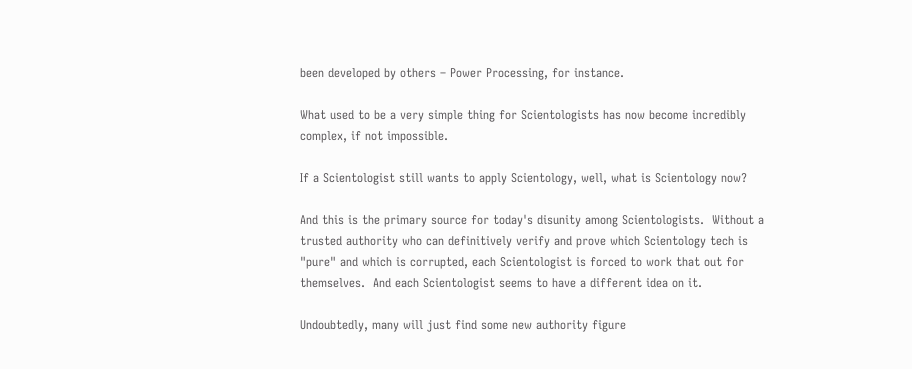been developed by others – Power Processing, for instance.

What used to be a very simple thing for Scientologists has now become incredibly complex, if not impossible.

If a Scientologist still wants to apply Scientology, well, what is Scientology now?

And this is the primary source for today's disunity among Scientologists.  Without a trusted authority who can definitively verify and prove which Scientology tech is "pure" and which is corrupted, each Scientologist is forced to work that out for themselves.  And each Scientologist seems to have a different idea on it.

Undoubtedly, many will just find some new authority figure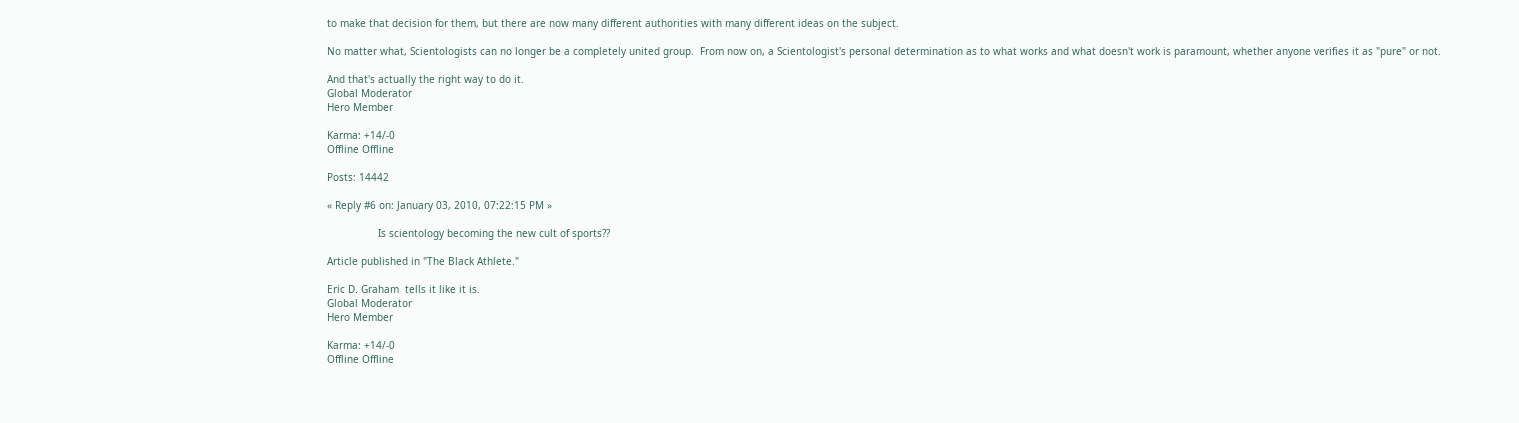to make that decision for them, but there are now many different authorities with many different ideas on the subject.

No matter what, Scientologists can no longer be a completely united group.  From now on, a Scientologist's personal determination as to what works and what doesn't work is paramount, whether anyone verifies it as "pure" or not.

And that's actually the right way to do it.
Global Moderator
Hero Member

Karma: +14/-0
Offline Offline

Posts: 14442

« Reply #6 on: January 03, 2010, 07:22:15 PM »

                 Is scientology becoming the new cult of sports??

Article published in "The Black Athlete."

Eric D. Graham  tells it like it is.
Global Moderator
Hero Member

Karma: +14/-0
Offline Offline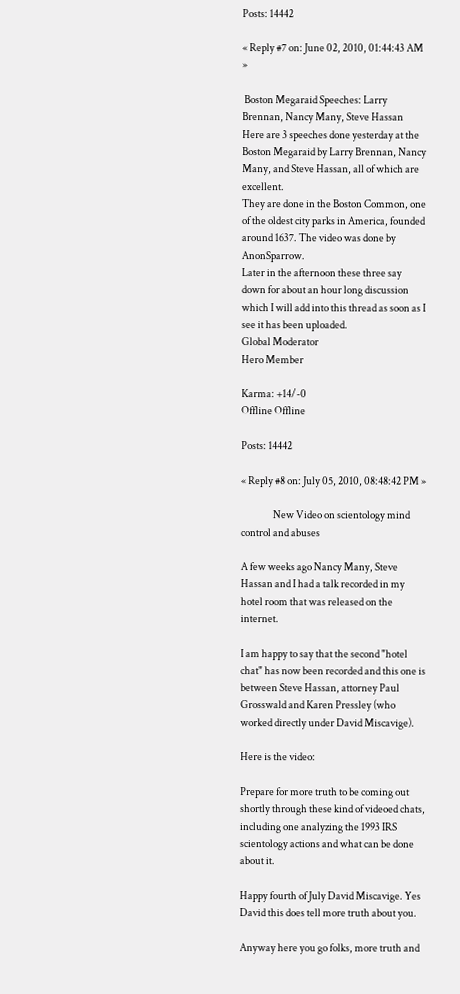Posts: 14442

« Reply #7 on: June 02, 2010, 01:44:43 AM »

 Boston Megaraid Speeches: Larry Brennan, Nancy Many, Steve Hassan
Here are 3 speeches done yesterday at the Boston Megaraid by Larry Brennan, Nancy Many, and Steve Hassan, all of which are excellent.
They are done in the Boston Common, one of the oldest city parks in America, founded around 1637. The video was done by AnonSparrow.
Later in the afternoon these three say down for about an hour long discussion which I will add into this thread as soon as I see it has been uploaded.
Global Moderator
Hero Member

Karma: +14/-0
Offline Offline

Posts: 14442

« Reply #8 on: July 05, 2010, 08:48:42 PM »

                New Video on scientology mind control and abuses

A few weeks ago Nancy Many, Steve Hassan and I had a talk recorded in my hotel room that was released on the internet.

I am happy to say that the second "hotel chat" has now been recorded and this one is between Steve Hassan, attorney Paul Grosswald and Karen Pressley (who worked directly under David Miscavige).

Here is the video:

Prepare for more truth to be coming out shortly through these kind of videoed chats, including one analyzing the 1993 IRS scientology actions and what can be done about it.

Happy fourth of July David Miscavige. Yes David this does tell more truth about you.

Anyway here you go folks, more truth and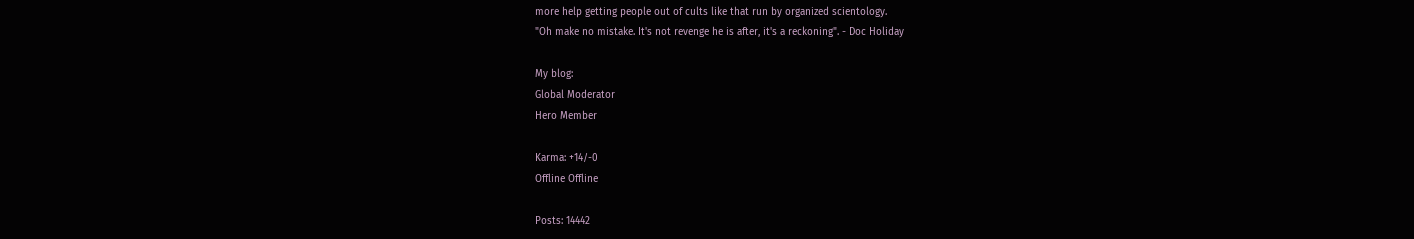more help getting people out of cults like that run by organized scientology.
"Oh make no mistake. It's not revenge he is after, it's a reckoning". - Doc Holiday

My blog:
Global Moderator
Hero Member

Karma: +14/-0
Offline Offline

Posts: 14442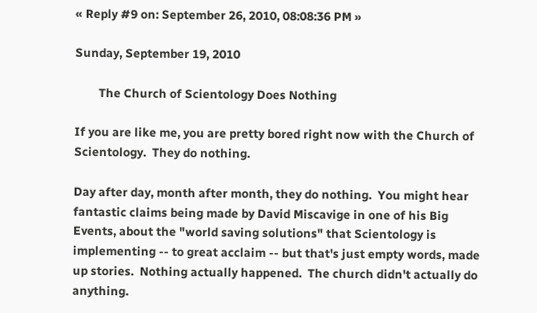« Reply #9 on: September 26, 2010, 08:08:36 PM »

Sunday, September 19, 2010

        The Church of Scientology Does Nothing

If you are like me, you are pretty bored right now with the Church of Scientology.  They do nothing.

Day after day, month after month, they do nothing.  You might hear fantastic claims being made by David Miscavige in one of his Big Events, about the "world saving solutions" that Scientology is implementing -- to great acclaim -- but that's just empty words, made up stories.  Nothing actually happened.  The church didn't actually do anything.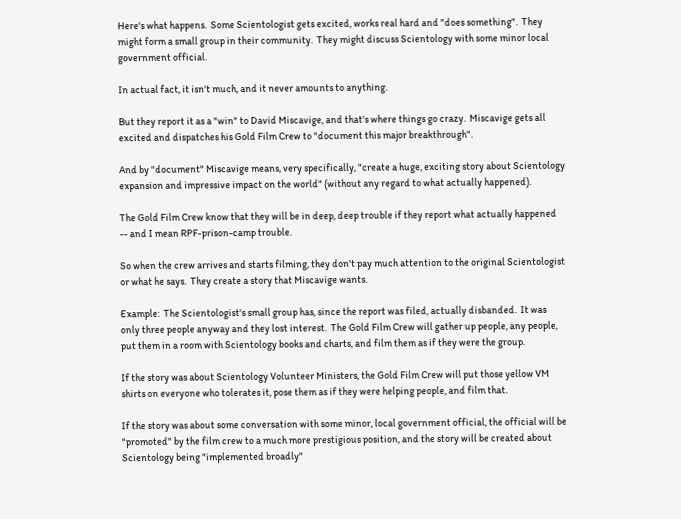Here's what happens.  Some Scientologist gets excited, works real hard and "does something".  They might form a small group in their community.  They might discuss Scientology with some minor local government official.

In actual fact, it isn't much, and it never amounts to anything.

But they report it as a "win" to David Miscavige, and that's where things go crazy.  Miscavige gets all excited and dispatches his Gold Film Crew to "document this major breakthrough".

And by "document" Miscavige means, very specifically, "create a huge, exciting story about Scientology expansion and impressive impact on the world" (without any regard to what actually happened).

The Gold Film Crew know that they will be in deep, deep trouble if they report what actually happened -- and I mean RPF-prison-camp trouble.

So when the crew arrives and starts filming, they don't pay much attention to the original Scientologist or what he says.  They create a story that Miscavige wants.

Example:  The Scientologist's small group has, since the report was filed, actually disbanded.  It was only three people anyway and they lost interest.  The Gold Film Crew will gather up people, any people, put them in a room with Scientology books and charts, and film them as if they were the group.

If the story was about Scientology Volunteer Ministers, the Gold Film Crew will put those yellow VM shirts on everyone who tolerates it, pose them as if they were helping people, and film that.

If the story was about some conversation with some minor, local government official, the official will be "promoted" by the film crew to a much more prestigious position, and the story will be created about Scientology being "implemented broadly"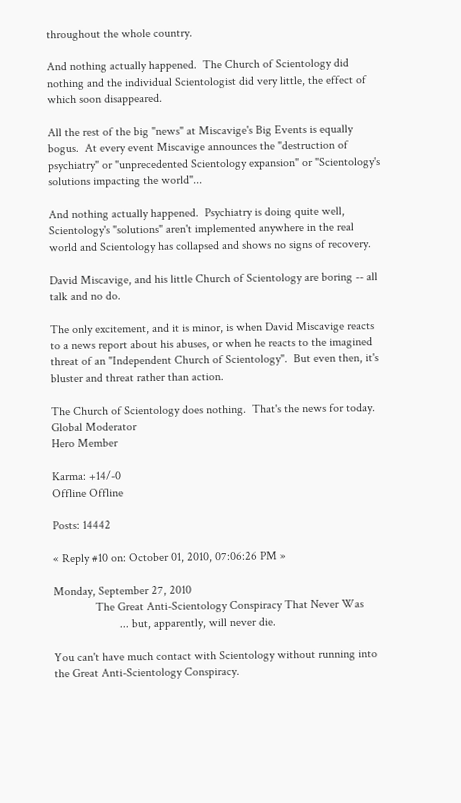throughout the whole country.

And nothing actually happened.  The Church of Scientology did nothing and the individual Scientologist did very little, the effect of which soon disappeared.

All the rest of the big "news" at Miscavige's Big Events is equally bogus.  At every event Miscavige announces the "destruction of psychiatry" or "unprecedented Scientology expansion" or "Scientology's solutions impacting the world"...

And nothing actually happened.  Psychiatry is doing quite well, Scientology's "solutions" aren't implemented anywhere in the real world and Scientology has collapsed and shows no signs of recovery.

David Miscavige, and his little Church of Scientology are boring -- all talk and no do.

The only excitement, and it is minor, is when David Miscavige reacts to a news report about his abuses, or when he reacts to the imagined threat of an "Independent Church of Scientology".  But even then, it's bluster and threat rather than action.

The Church of Scientology does nothing.  That's the news for today.
Global Moderator
Hero Member

Karma: +14/-0
Offline Offline

Posts: 14442

« Reply #10 on: October 01, 2010, 07:06:26 PM »

Monday, September 27, 2010
              The Great Anti-Scientology Conspiracy That Never Was
                      ... but, apparently, will never die.

You can't have much contact with Scientology without running into the Great Anti-Scientology Conspiracy.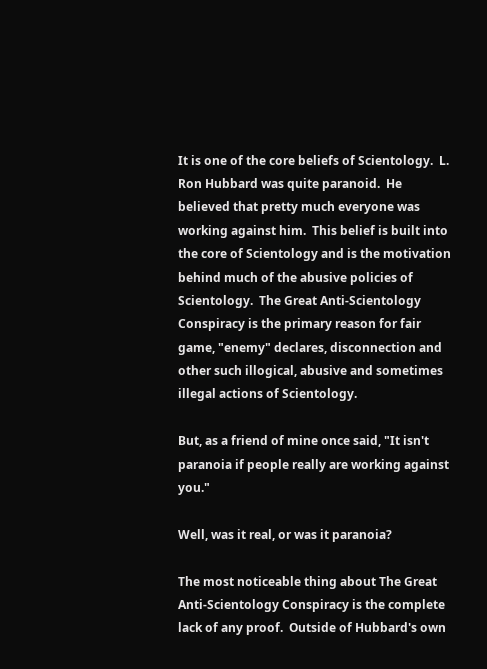It is one of the core beliefs of Scientology.  L. Ron Hubbard was quite paranoid.  He believed that pretty much everyone was working against him.  This belief is built into the core of Scientology and is the motivation behind much of the abusive policies of Scientology.  The Great Anti-Scientology Conspiracy is the primary reason for fair game, "enemy" declares, disconnection and other such illogical, abusive and sometimes illegal actions of Scientology.

But, as a friend of mine once said, "It isn't paranoia if people really are working against you."

Well, was it real, or was it paranoia?

The most noticeable thing about The Great Anti-Scientology Conspiracy is the complete lack of any proof.  Outside of Hubbard's own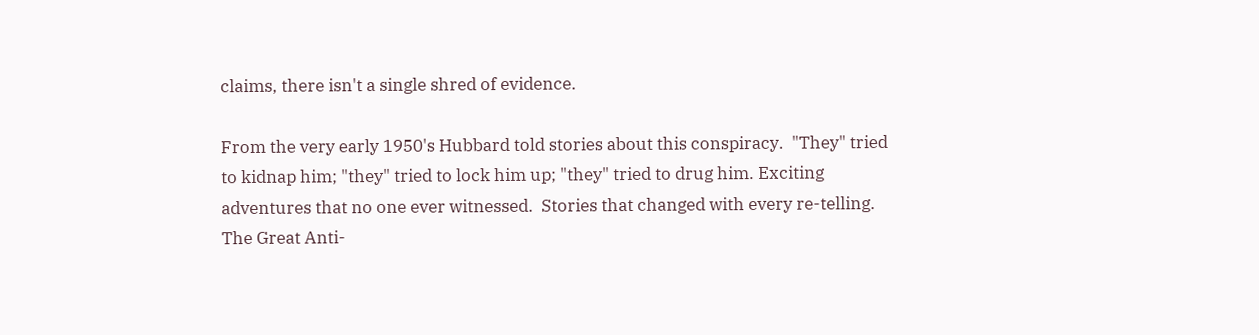claims, there isn't a single shred of evidence.

From the very early 1950's Hubbard told stories about this conspiracy.  "They" tried to kidnap him; "they" tried to lock him up; "they" tried to drug him. Exciting adventures that no one ever witnessed.  Stories that changed with every re-telling.  The Great Anti-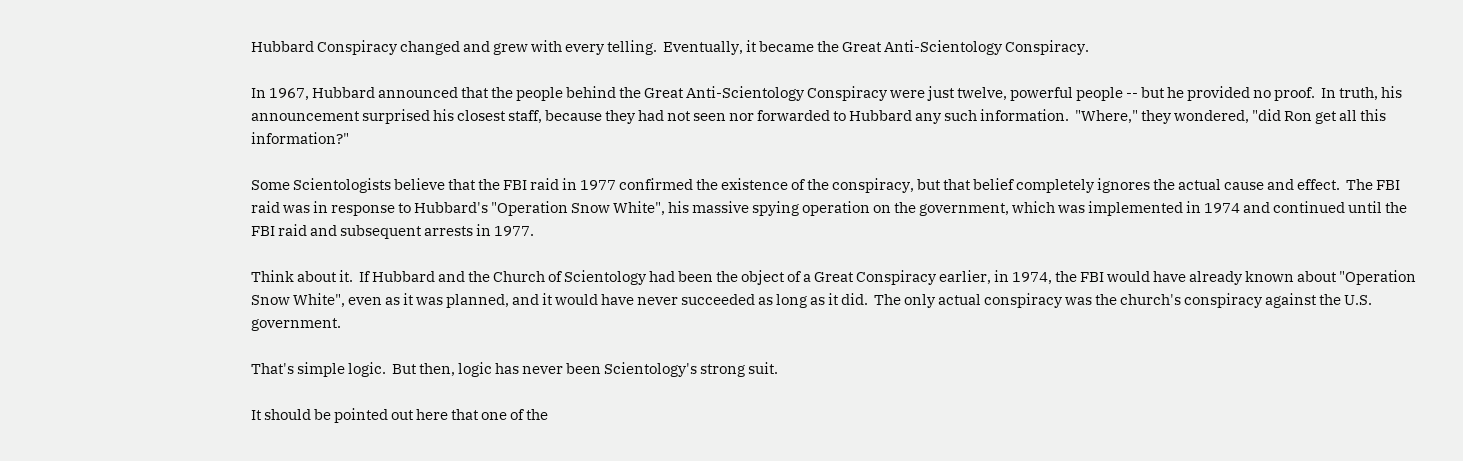Hubbard Conspiracy changed and grew with every telling.  Eventually, it became the Great Anti-Scientology Conspiracy.

In 1967, Hubbard announced that the people behind the Great Anti-Scientology Conspiracy were just twelve, powerful people -- but he provided no proof.  In truth, his announcement surprised his closest staff, because they had not seen nor forwarded to Hubbard any such information.  "Where," they wondered, "did Ron get all this information?"

Some Scientologists believe that the FBI raid in 1977 confirmed the existence of the conspiracy, but that belief completely ignores the actual cause and effect.  The FBI raid was in response to Hubbard's "Operation Snow White", his massive spying operation on the government, which was implemented in 1974 and continued until the FBI raid and subsequent arrests in 1977.

Think about it.  If Hubbard and the Church of Scientology had been the object of a Great Conspiracy earlier, in 1974, the FBI would have already known about "Operation Snow White", even as it was planned, and it would have never succeeded as long as it did.  The only actual conspiracy was the church's conspiracy against the U.S. government.

That's simple logic.  But then, logic has never been Scientology's strong suit.

It should be pointed out here that one of the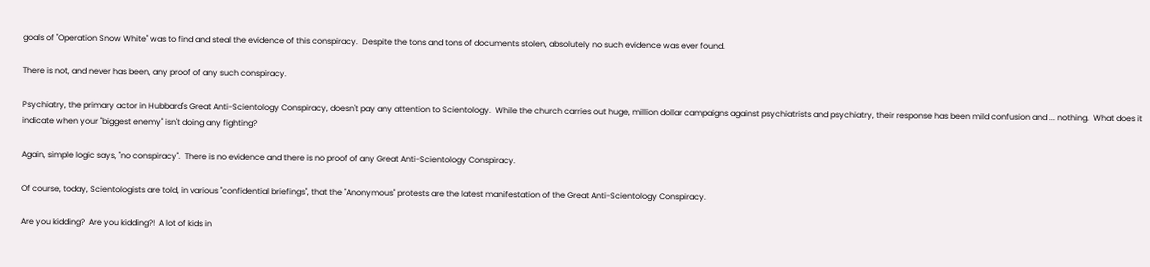goals of "Operation Snow White" was to find and steal the evidence of this conspiracy.  Despite the tons and tons of documents stolen, absolutely no such evidence was ever found.

There is not, and never has been, any proof of any such conspiracy.

Psychiatry, the primary actor in Hubbard's Great Anti-Scientology Conspiracy, doesn't pay any attention to Scientology.  While the church carries out huge, million dollar campaigns against psychiatrists and psychiatry, their response has been mild confusion and ... nothing.  What does it indicate when your "biggest enemy" isn't doing any fighting?

Again, simple logic says, "no conspiracy".  There is no evidence and there is no proof of any Great Anti-Scientology Conspiracy.

Of course, today, Scientologists are told, in various "confidential briefings", that the "Anonymous" protests are the latest manifestation of the Great Anti-Scientology Conspiracy.

Are you kidding?  Are you kidding?!  A lot of kids in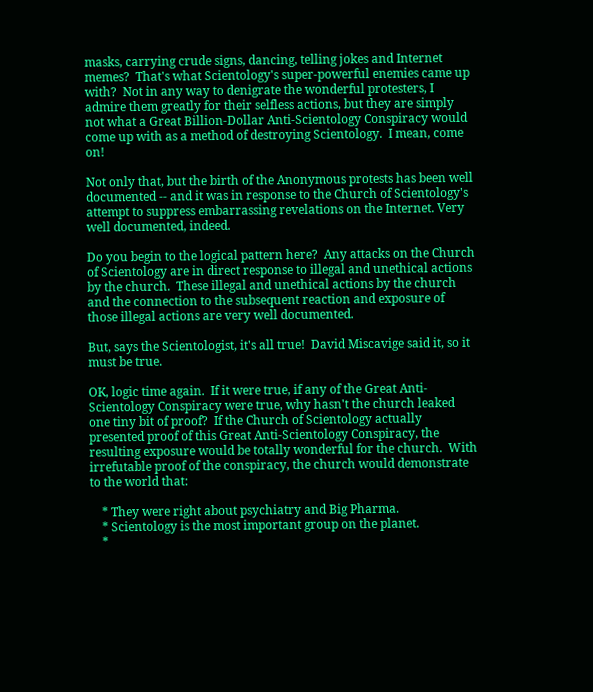masks, carrying crude signs, dancing, telling jokes and Internet memes?  That's what Scientology's super-powerful enemies came up with?  Not in any way to denigrate the wonderful protesters, I admire them greatly for their selfless actions, but they are simply not what a Great Billion-Dollar Anti-Scientology Conspiracy would come up with as a method of destroying Scientology.  I mean, come on!

Not only that, but the birth of the Anonymous protests has been well documented -- and it was in response to the Church of Scientology's attempt to suppress embarrassing revelations on the Internet. Very well documented, indeed.

Do you begin to the logical pattern here?  Any attacks on the Church of Scientology are in direct response to illegal and unethical actions by the church.  These illegal and unethical actions by the church and the connection to the subsequent reaction and exposure of those illegal actions are very well documented.

But, says the Scientologist, it's all true!  David Miscavige said it, so it must be true.

OK, logic time again.  If it were true, if any of the Great Anti-Scientology Conspiracy were true, why hasn't the church leaked one tiny bit of proof?  If the Church of Scientology actually presented proof of this Great Anti-Scientology Conspiracy, the resulting exposure would be totally wonderful for the church.  With irrefutable proof of the conspiracy, the church would demonstrate to the world that:

    * They were right about psychiatry and Big Pharma.
    * Scientology is the most important group on the planet.
    *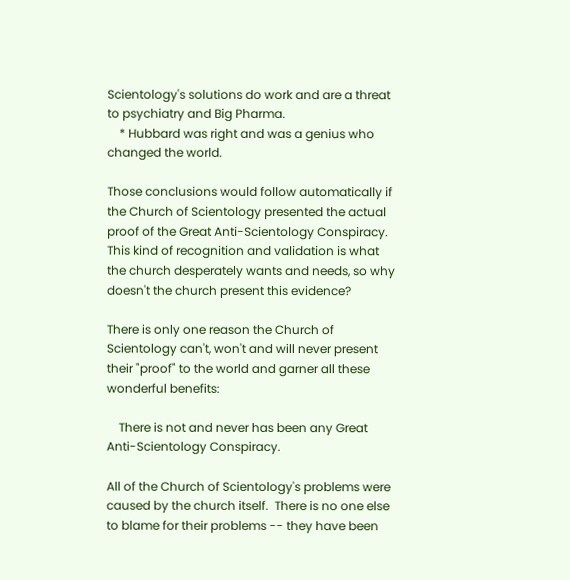Scientology's solutions do work and are a threat to psychiatry and Big Pharma.
    * Hubbard was right and was a genius who changed the world.

Those conclusions would follow automatically if the Church of Scientology presented the actual proof of the Great Anti-Scientology Conspiracy.  This kind of recognition and validation is what the church desperately wants and needs, so why doesn't the church present this evidence?

There is only one reason the Church of Scientology can't, won't and will never present their "proof" to the world and garner all these wonderful benefits:

    There is not and never has been any Great Anti-Scientology Conspiracy.

All of the Church of Scientology's problems were caused by the church itself.  There is no one else to blame for their problems -- they have been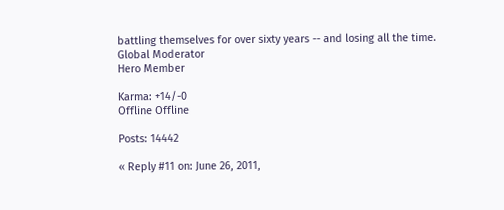battling themselves for over sixty years -- and losing all the time.
Global Moderator
Hero Member

Karma: +14/-0
Offline Offline

Posts: 14442

« Reply #11 on: June 26, 2011,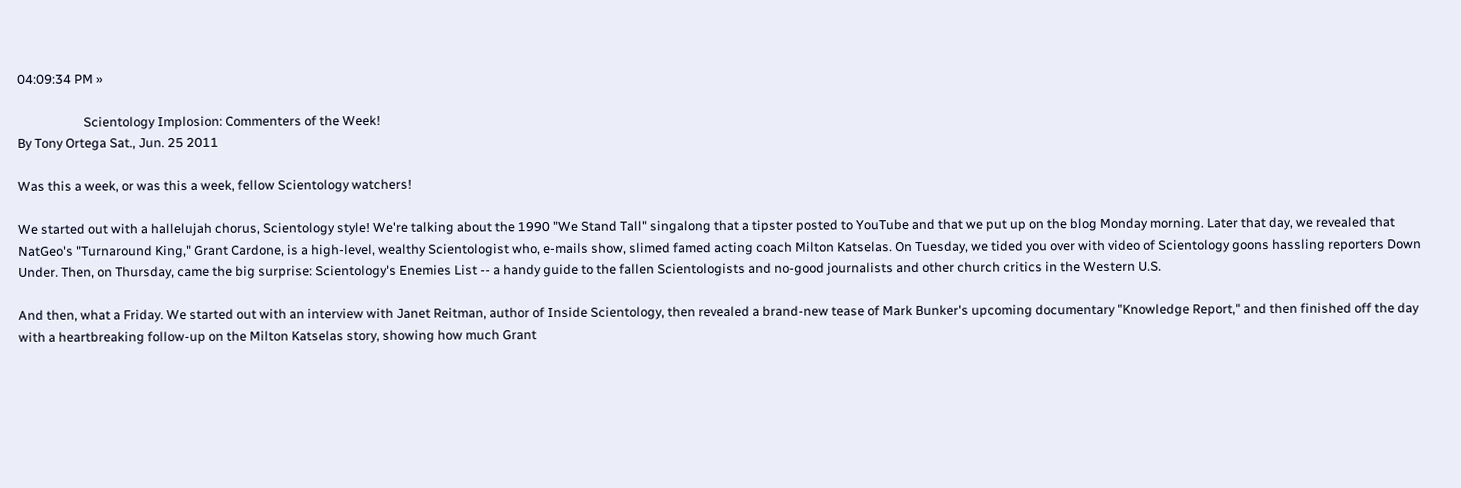04:09:34 PM »

                      Scientology Implosion: Commenters of the Week!
By Tony Ortega Sat., Jun. 25 2011

Was this a week, or was this a week, fellow Scientology watchers!

We started out with a hallelujah chorus, Scientology style! We're talking about the 1990 "We Stand Tall" singalong that a tipster posted to YouTube and that we put up on the blog Monday morning. Later that day, we revealed that NatGeo's "Turnaround King," Grant Cardone, is a high-level, wealthy Scientologist who, e-mails show, slimed famed acting coach Milton Katselas. On Tuesday, we tided you over with video of Scientology goons hassling reporters Down Under. Then, on Thursday, came the big surprise: Scientology's Enemies List -- a handy guide to the fallen Scientologists and no-good journalists and other church critics in the Western U.S.

And then, what a Friday. We started out with an interview with Janet Reitman, author of Inside Scientology, then revealed a brand-new tease of Mark Bunker's upcoming documentary "Knowledge Report," and then finished off the day with a heartbreaking follow-up on the Milton Katselas story, showing how much Grant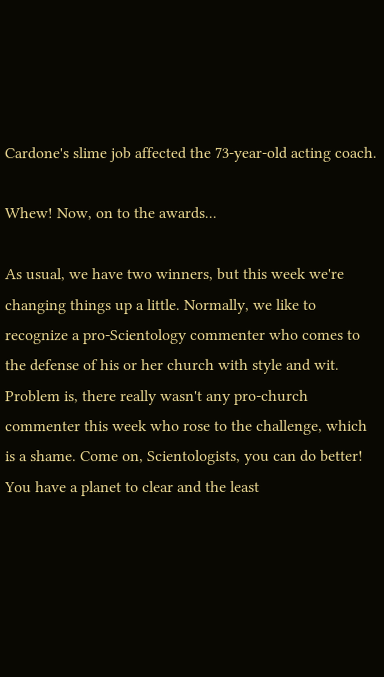Cardone's slime job affected the 73-year-old acting coach.

Whew! Now, on to the awards...

As usual, we have two winners, but this week we're changing things up a little. Normally, we like to recognize a pro-Scientology commenter who comes to the defense of his or her church with style and wit. Problem is, there really wasn't any pro-church commenter this week who rose to the challenge, which is a shame. Come on, Scientologists, you can do better! You have a planet to clear and the least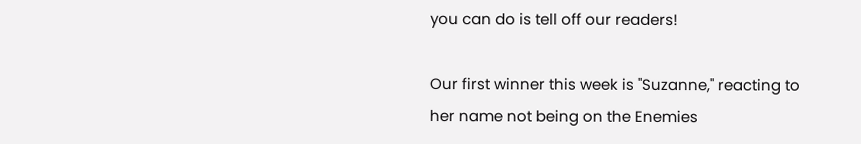you can do is tell off our readers!

Our first winner this week is "Suzanne," reacting to her name not being on the Enemies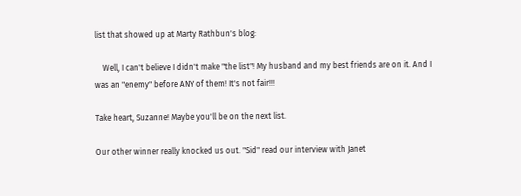list that showed up at Marty Rathbun's blog:

    Well, I can't believe I didn't make "the list"! My husband and my best friends are on it. And I was an "enemy" before ANY of them! It's not fair!!!

Take heart, Suzanne! Maybe you'll be on the next list.

Our other winner really knocked us out. "Sid" read our interview with Janet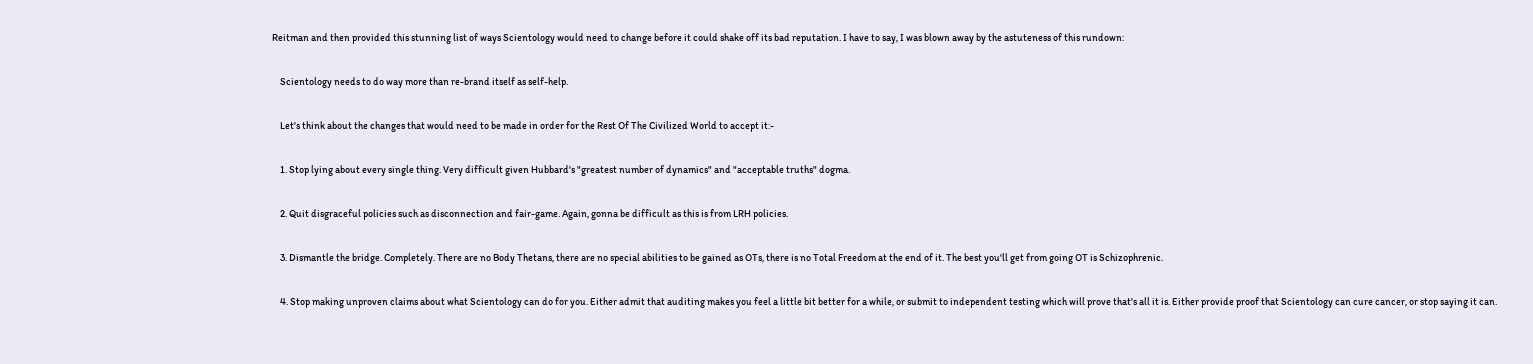Reitman and then provided this stunning list of ways Scientology would need to change before it could shake off its bad reputation. I have to say, I was blown away by the astuteness of this rundown:

    Scientology needs to do way more than re-brand itself as self-help.

    Let's think about the changes that would need to be made in order for the Rest Of The Civilized World to accept it:-

    1. Stop lying about every single thing. Very difficult given Hubbard's "greatest number of dynamics" and "acceptable truths" dogma.

    2. Quit disgraceful policies such as disconnection and fair-game. Again, gonna be difficult as this is from LRH policies.

    3. Dismantle the bridge. Completely. There are no Body Thetans, there are no special abilities to be gained as OTs, there is no Total Freedom at the end of it. The best you'll get from going OT is Schizophrenic.

    4. Stop making unproven claims about what Scientology can do for you. Either admit that auditing makes you feel a little bit better for a while, or submit to independent testing which will prove that's all it is. Either provide proof that Scientology can cure cancer, or stop saying it can.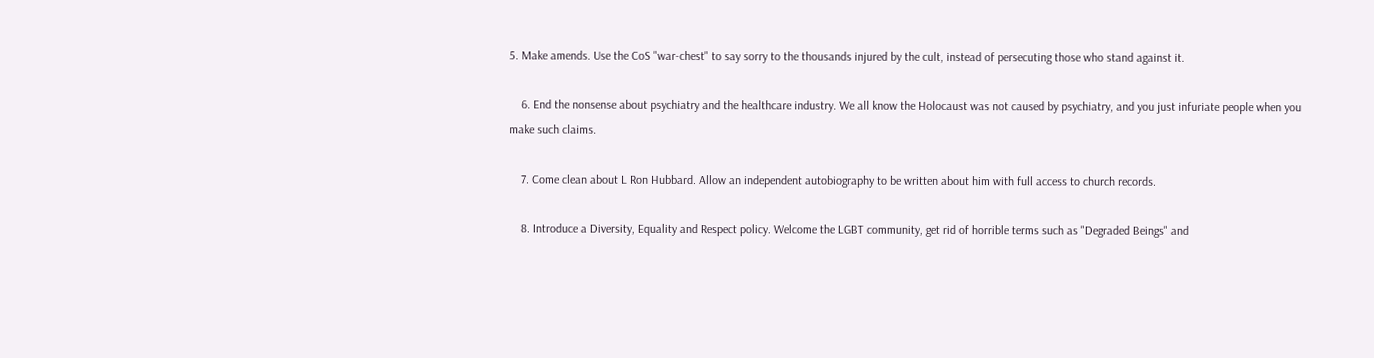5. Make amends. Use the CoS "war-chest" to say sorry to the thousands injured by the cult, instead of persecuting those who stand against it.

    6. End the nonsense about psychiatry and the healthcare industry. We all know the Holocaust was not caused by psychiatry, and you just infuriate people when you make such claims.

    7. Come clean about L Ron Hubbard. Allow an independent autobiography to be written about him with full access to church records.

    8. Introduce a Diversity, Equality and Respect policy. Welcome the LGBT community, get rid of horrible terms such as "Degraded Beings" and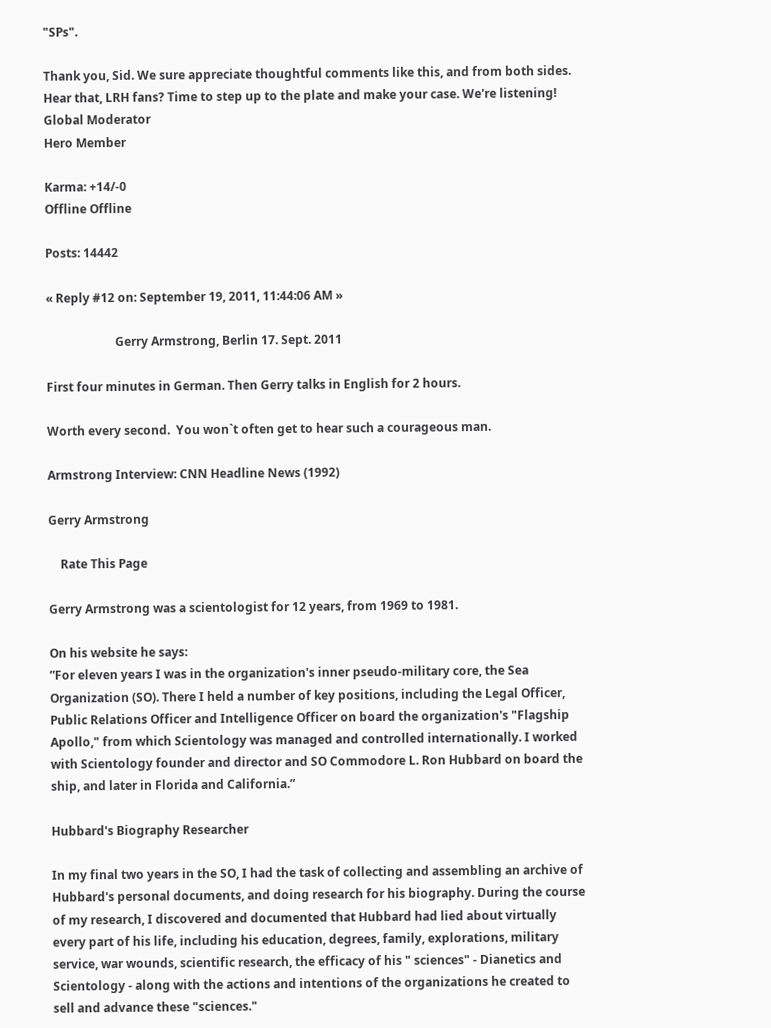"SPs".

Thank you, Sid. We sure appreciate thoughtful comments like this, and from both sides. Hear that, LRH fans? Time to step up to the plate and make your case. We're listening!
Global Moderator
Hero Member

Karma: +14/-0
Offline Offline

Posts: 14442

« Reply #12 on: September 19, 2011, 11:44:06 AM »

                       Gerry Armstrong, Berlin 17. Sept. 2011

First four minutes in German. Then Gerry talks in English for 2 hours.

Worth every second.  You won`t often get to hear such a courageous man.

Armstrong Interview: CNN Headline News (1992)

Gerry Armstrong

    Rate This Page

Gerry Armstrong was a scientologist for 12 years, from 1969 to 1981.

On his website he says:
”For eleven years I was in the organization's inner pseudo-military core, the Sea Organization (SO). There I held a number of key positions, including the Legal Officer, Public Relations Officer and Intelligence Officer on board the organization's "Flagship Apollo," from which Scientology was managed and controlled internationally. I worked with Scientology founder and director and SO Commodore L. Ron Hubbard on board the ship, and later in Florida and California.”

Hubbard's Biography Researcher

In my final two years in the SO, I had the task of collecting and assembling an archive of Hubbard's personal documents, and doing research for his biography. During the course of my research, I discovered and documented that Hubbard had lied about virtually every part of his life, including his education, degrees, family, explorations, military service, war wounds, scientific research, the efficacy of his " sciences" - Dianetics and Scientology - along with the actions and intentions of the organizations he created to sell and advance these "sciences."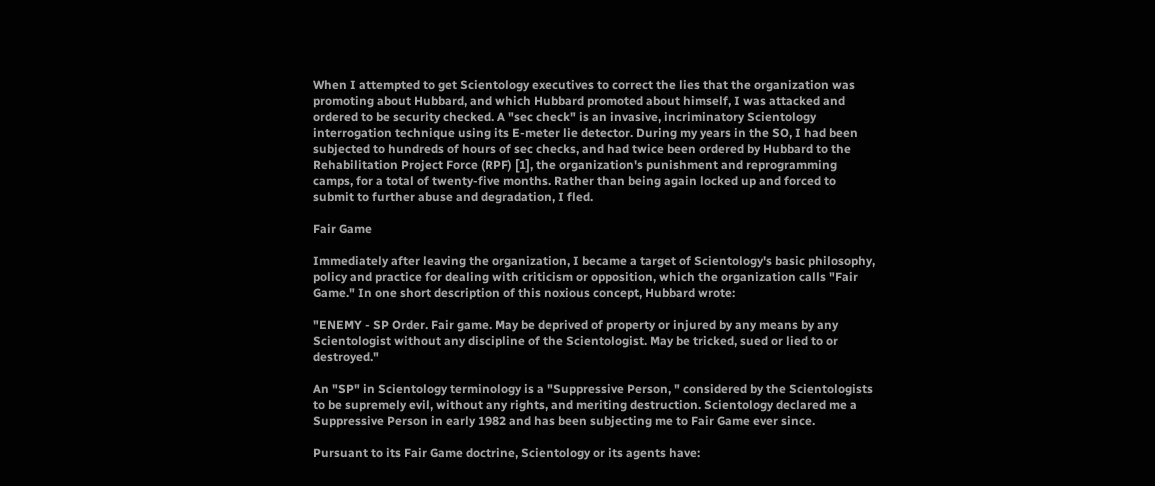When I attempted to get Scientology executives to correct the lies that the organization was promoting about Hubbard, and which Hubbard promoted about himself, I was attacked and ordered to be security checked. A "sec check" is an invasive, incriminatory Scientology interrogation technique using its E-meter lie detector. During my years in the SO, I had been subjected to hundreds of hours of sec checks, and had twice been ordered by Hubbard to the Rehabilitation Project Force (RPF) [1], the organization's punishment and reprogramming camps, for a total of twenty-five months. Rather than being again locked up and forced to submit to further abuse and degradation, I fled.

Fair Game

Immediately after leaving the organization, I became a target of Scientology's basic philosophy, policy and practice for dealing with criticism or opposition, which the organization calls "Fair Game." In one short description of this noxious concept, Hubbard wrote:

"ENEMY - SP Order. Fair game. May be deprived of property or injured by any means by any Scientologist without any discipline of the Scientologist. May be tricked, sued or lied to or destroyed."

An "SP" in Scientology terminology is a "Suppressive Person, " considered by the Scientologists to be supremely evil, without any rights, and meriting destruction. Scientology declared me a Suppressive Person in early 1982 and has been subjecting me to Fair Game ever since.

Pursuant to its Fair Game doctrine, Scientology or its agents have: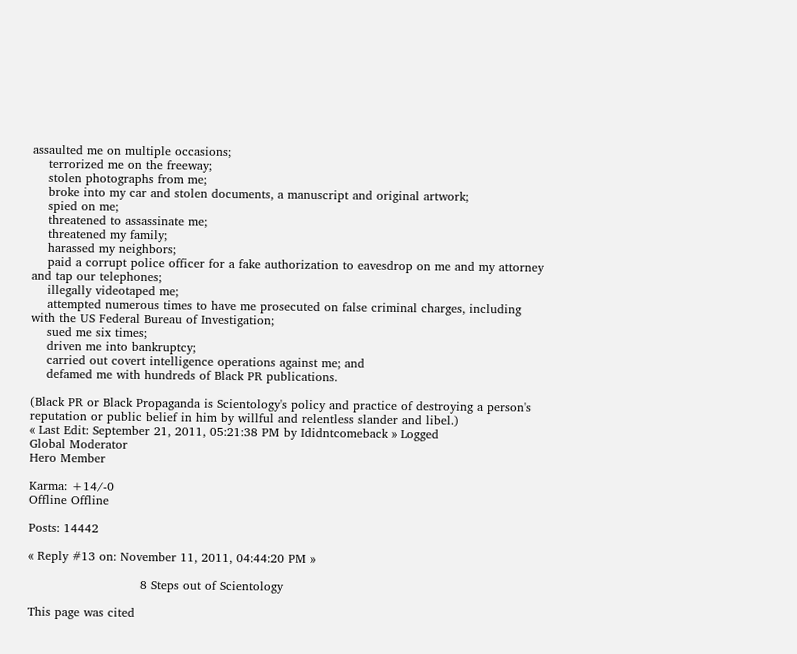assaulted me on multiple occasions;
    terrorized me on the freeway;
    stolen photographs from me;
    broke into my car and stolen documents, a manuscript and original artwork;
    spied on me;
    threatened to assassinate me;
    threatened my family;
    harassed my neighbors;
    paid a corrupt police officer for a fake authorization to eavesdrop on me and my attorney and tap our telephones;
    illegally videotaped me;
    attempted numerous times to have me prosecuted on false criminal charges, including with the US Federal Bureau of Investigation;
    sued me six times;
    driven me into bankruptcy;
    carried out covert intelligence operations against me; and
    defamed me with hundreds of Black PR publications.

(Black PR or Black Propaganda is Scientology's policy and practice of destroying a person's reputation or public belief in him by willful and relentless slander and libel.)
« Last Edit: September 21, 2011, 05:21:38 PM by Ididntcomeback » Logged
Global Moderator
Hero Member

Karma: +14/-0
Offline Offline

Posts: 14442

« Reply #13 on: November 11, 2011, 04:44:20 PM »

                            8 Steps out of Scientology

This page was cited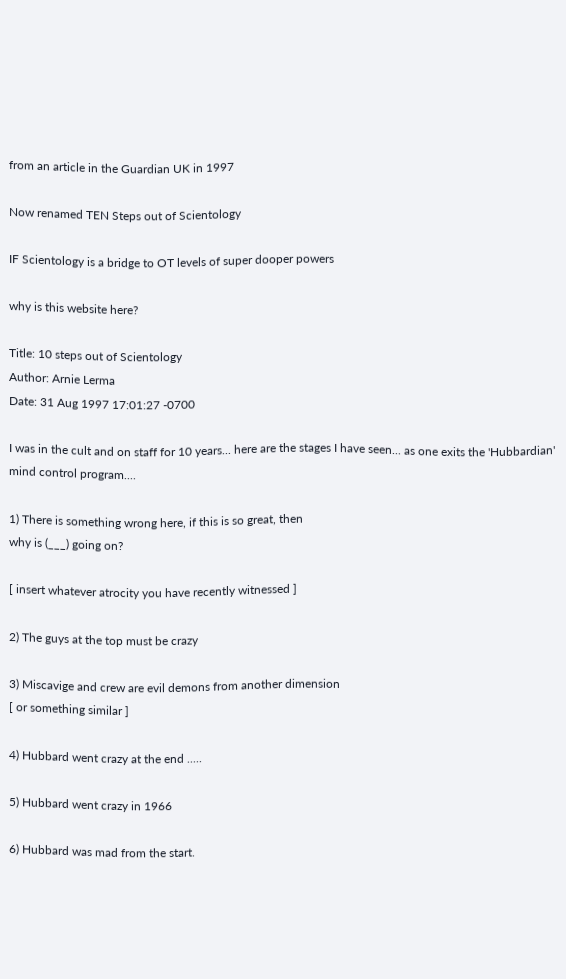from an article in the Guardian UK in 1997

Now renamed TEN Steps out of Scientology

IF Scientology is a bridge to OT levels of super dooper powers

why is this website here?

Title: 10 steps out of Scientology
Author: Arnie Lerma
Date: 31 Aug 1997 17:01:27 -0700

I was in the cult and on staff for 10 years... here are the stages I have seen... as one exits the 'Hubbardian' mind control program....

1) There is something wrong here, if this is so great, then
why is (___) going on?

[ insert whatever atrocity you have recently witnessed ]

2) The guys at the top must be crazy

3) Miscavige and crew are evil demons from another dimension
[ or something similar ]

4) Hubbard went crazy at the end .....

5) Hubbard went crazy in 1966

6) Hubbard was mad from the start.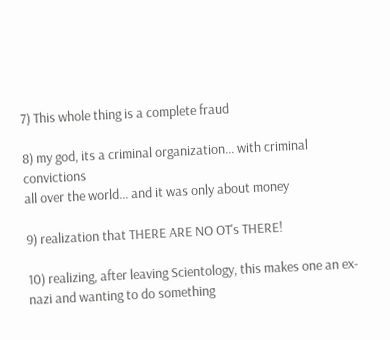7) This whole thing is a complete fraud

8) my god, its a criminal organization... with criminal convictions
all over the world... and it was only about money

9) realization that THERE ARE NO OT's THERE!

10) realizing, after leaving Scientology, this makes one an ex-nazi and wanting to do something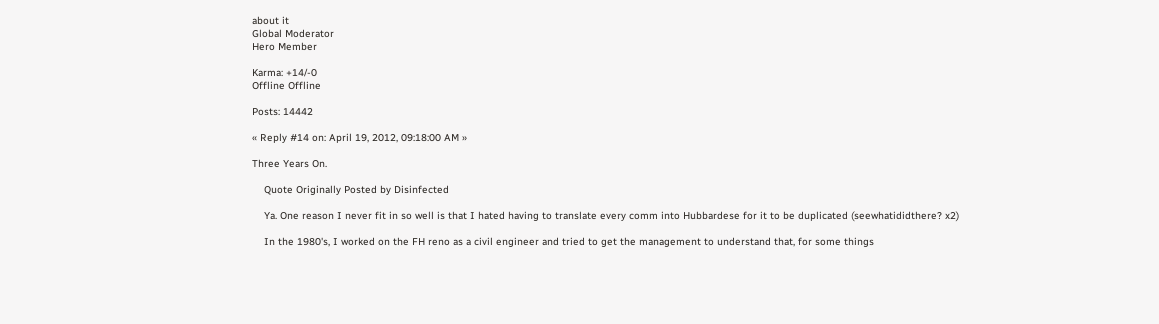about it
Global Moderator
Hero Member

Karma: +14/-0
Offline Offline

Posts: 14442

« Reply #14 on: April 19, 2012, 09:18:00 AM »

Three Years On.

    Quote Originally Posted by Disinfected

    Ya. One reason I never fit in so well is that I hated having to translate every comm into Hubbardese for it to be duplicated (seewhatididthere? x2)

    In the 1980's, I worked on the FH reno as a civil engineer and tried to get the management to understand that, for some things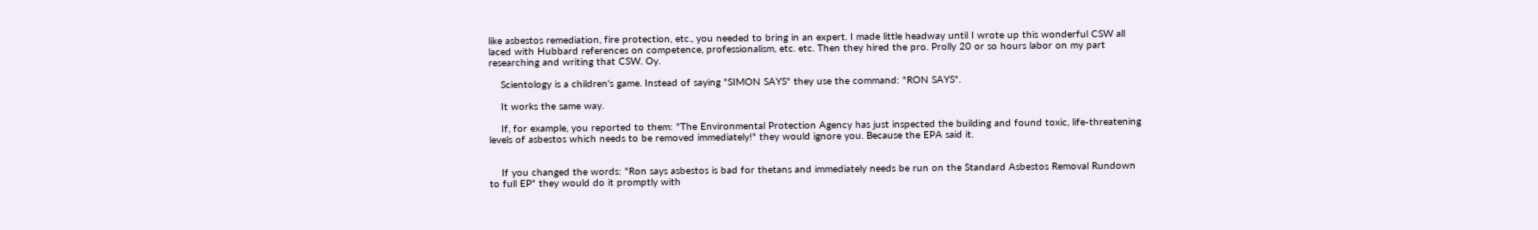like asbestos remediation, fire protection, etc., you needed to bring in an expert. I made little headway until I wrote up this wonderful CSW all laced with Hubbard references on competence, professionalism, etc. etc. Then they hired the pro. Prolly 20 or so hours labor on my part researching and writing that CSW. Oy.

    Scientology is a children's game. Instead of saying "SIMON SAYS" they use the command: "RON SAYS".

    It works the same way.

    If, for example, you reported to them: "The Environmental Protection Agency has just inspected the building and found toxic, life-threatening levels of asbestos which needs to be removed immediately!" they would ignore you. Because the EPA said it.


    If you changed the words: "Ron says asbestos is bad for thetans and immediately needs be run on the Standard Asbestos Removal Rundown to full EP" they would do it promptly with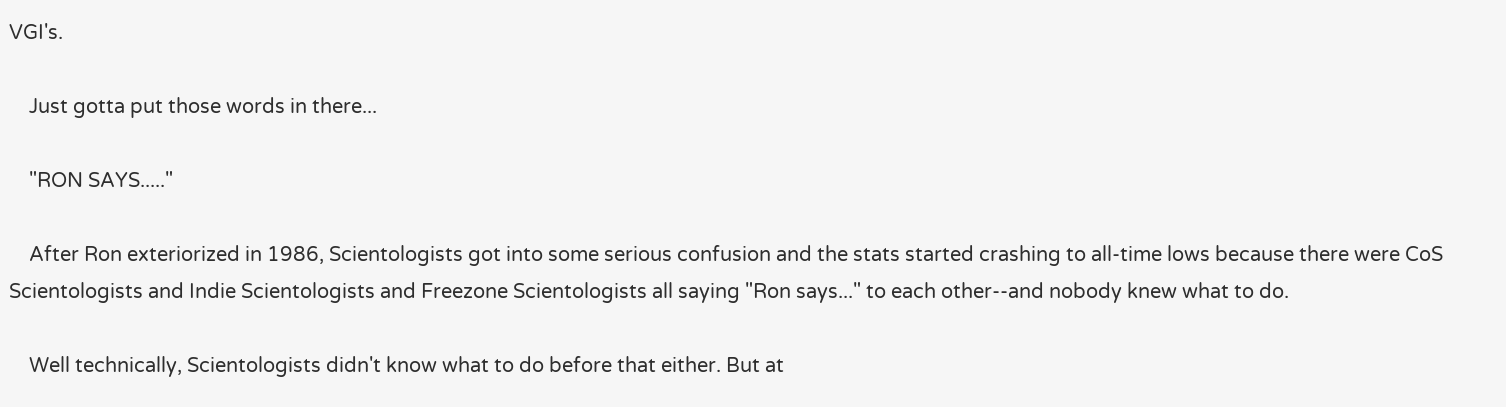VGI's.

    Just gotta put those words in there...

    "RON SAYS....."

    After Ron exteriorized in 1986, Scientologists got into some serious confusion and the stats started crashing to all-time lows because there were CoS Scientologists and Indie Scientologists and Freezone Scientologists all saying "Ron says..." to each other--and nobody knew what to do.

    Well technically, Scientologists didn't know what to do before that either. But at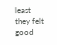least they felt good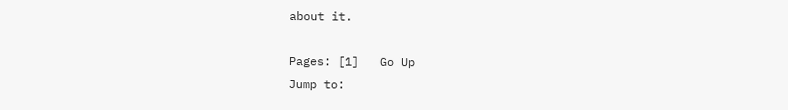about it.

Pages: [1]   Go Up
Jump to: